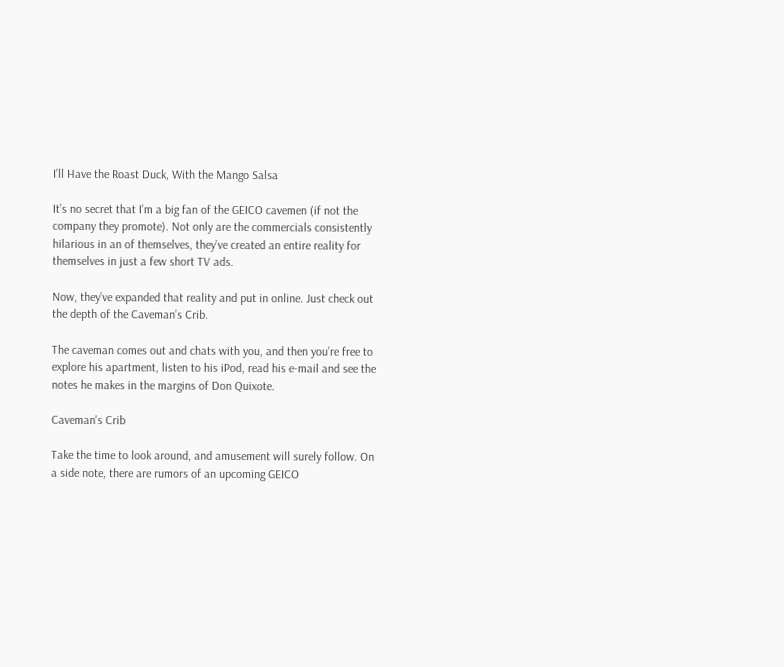I’ll Have the Roast Duck, With the Mango Salsa

It’s no secret that I’m a big fan of the GEICO cavemen (if not the company they promote). Not only are the commercials consistently hilarious in an of themselves, they’ve created an entire reality for themselves in just a few short TV ads.

Now, they’ve expanded that reality and put in online. Just check out the depth of the Caveman’s Crib.

The caveman comes out and chats with you, and then you’re free to explore his apartment, listen to his iPod, read his e-mail and see the notes he makes in the margins of Don Quixote.

Caveman's Crib

Take the time to look around, and amusement will surely follow. On a side note, there are rumors of an upcoming GEICO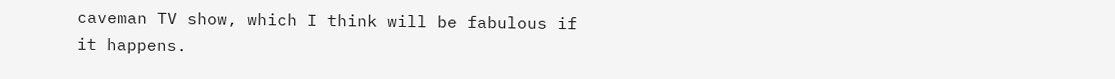caveman TV show, which I think will be fabulous if it happens.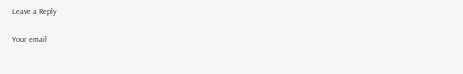Leave a Reply

Your email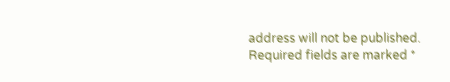address will not be published. Required fields are marked *